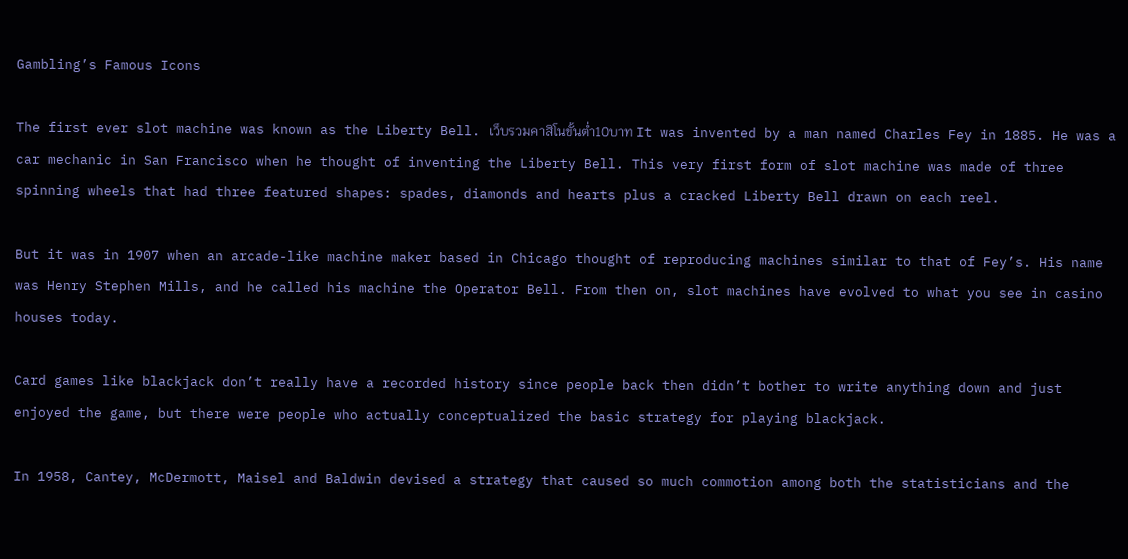Gambling’s Famous Icons

The first ever slot machine was known as the Liberty Bell. เว็บรวมคาสิโนขั้นต่ำ10บาท It was invented by a man named Charles Fey in 1885. He was a car mechanic in San Francisco when he thought of inventing the Liberty Bell. This very first form of slot machine was made of three spinning wheels that had three featured shapes: spades, diamonds and hearts plus a cracked Liberty Bell drawn on each reel.

But it was in 1907 when an arcade-like machine maker based in Chicago thought of reproducing machines similar to that of Fey’s. His name was Henry Stephen Mills, and he called his machine the Operator Bell. From then on, slot machines have evolved to what you see in casino houses today.

Card games like blackjack don’t really have a recorded history since people back then didn’t bother to write anything down and just enjoyed the game, but there were people who actually conceptualized the basic strategy for playing blackjack.

In 1958, Cantey, McDermott, Maisel and Baldwin devised a strategy that caused so much commotion among both the statisticians and the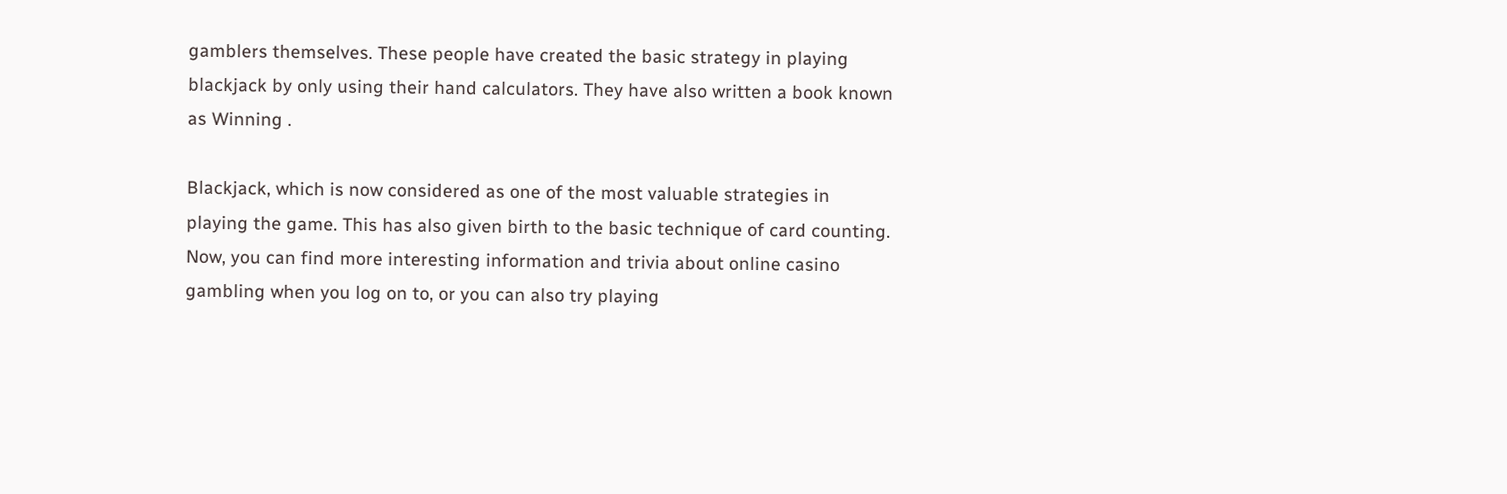gamblers themselves. These people have created the basic strategy in playing blackjack by only using their hand calculators. They have also written a book known as Winning .

Blackjack, which is now considered as one of the most valuable strategies in playing the game. This has also given birth to the basic technique of card counting. Now, you can find more interesting information and trivia about online casino gambling when you log on to, or you can also try playing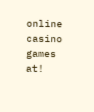online casino games at!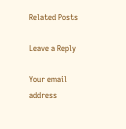Related Posts

Leave a Reply

Your email address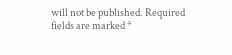will not be published. Required fields are marked *